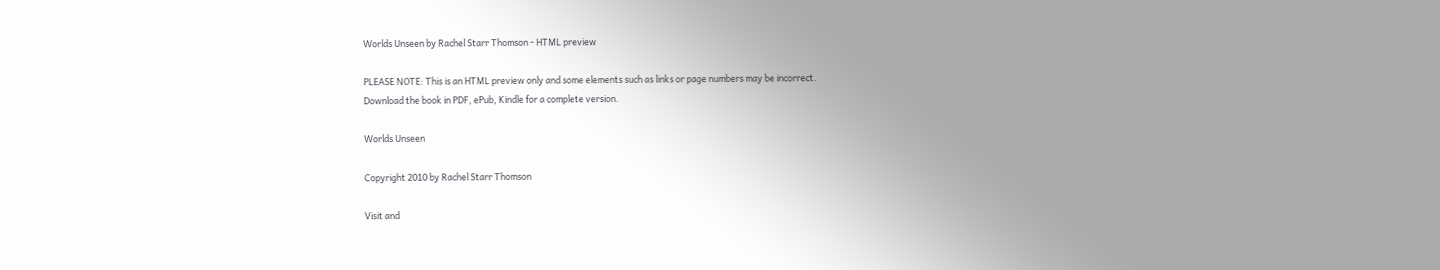Worlds Unseen by Rachel Starr Thomson - HTML preview

PLEASE NOTE: This is an HTML preview only and some elements such as links or page numbers may be incorrect.
Download the book in PDF, ePub, Kindle for a complete version.

Worlds Unseen

Copyright 2010 by Rachel Starr Thomson

Visit and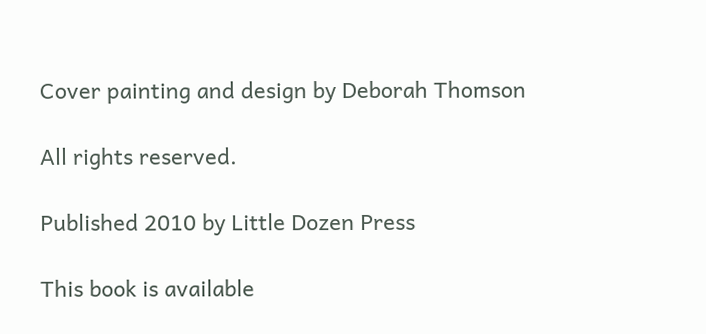Cover painting and design by Deborah Thomson

All rights reserved.

Published 2010 by Little Dozen Press

This book is available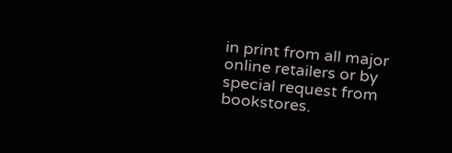in print from all major online retailers or by special request from bookstores.